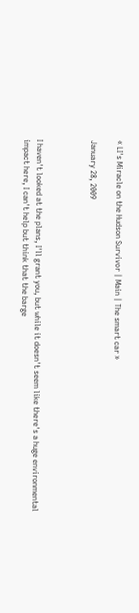« LI's Miracle on the Hudson Survivor | Main | The smart car »

January 28, 2009



I haven't looked at the plans, I'll grant you, but while it doesn't seem like there's a huge environmental impact here, I can't help but think that the barge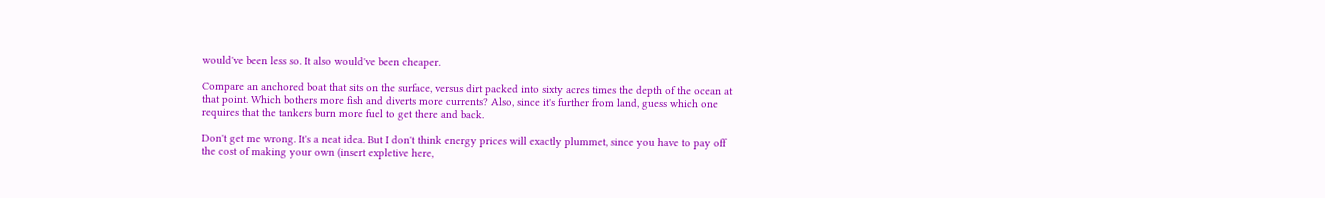would've been less so. It also would've been cheaper.

Compare an anchored boat that sits on the surface, versus dirt packed into sixty acres times the depth of the ocean at that point. Which bothers more fish and diverts more currents? Also, since it's further from land, guess which one requires that the tankers burn more fuel to get there and back.

Don't get me wrong. It's a neat idea. But I don't think energy prices will exactly plummet, since you have to pay off the cost of making your own (insert expletive here,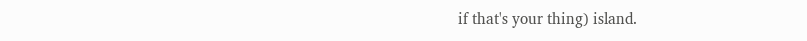if that's your thing) island.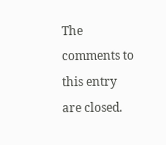The comments to this entry are closed.